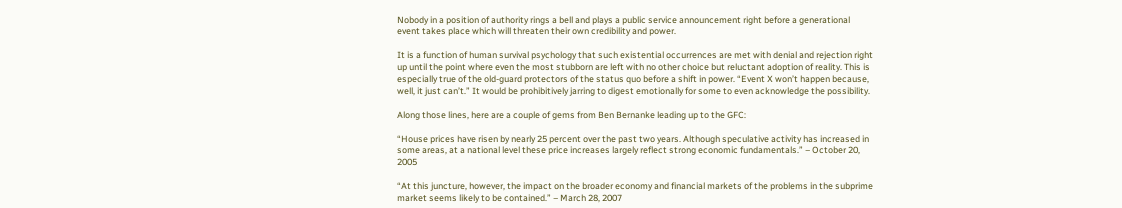Nobody in a position of authority rings a bell and plays a public service announcement right before a generational event takes place which will threaten their own credibility and power.

It is a function of human survival psychology that such existential occurrences are met with denial and rejection right up until the point where even the most stubborn are left with no other choice but reluctant adoption of reality. This is especially true of the old-guard protectors of the status quo before a shift in power. “Event X won’t happen because, well, it just can’t.” It would be prohibitively jarring to digest emotionally for some to even acknowledge the possibility.

Along those lines, here are a couple of gems from Ben Bernanke leading up to the GFC:

“House prices have risen by nearly 25 percent over the past two years. Although speculative activity has increased in some areas, at a national level these price increases largely reflect strong economic fundamentals.” – October 20, 2005

“At this juncture, however, the impact on the broader economy and financial markets of the problems in the subprime market seems likely to be contained.” – March 28, 2007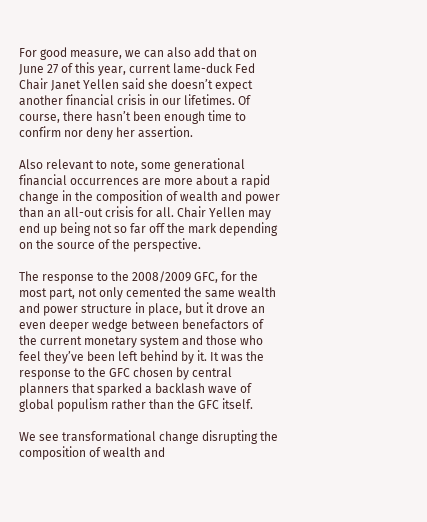For good measure, we can also add that on June 27 of this year, current lame-duck Fed Chair Janet Yellen said she doesn’t expect another financial crisis in our lifetimes. Of course, there hasn’t been enough time to confirm nor deny her assertion.

Also relevant to note, some generational financial occurrences are more about a rapid change in the composition of wealth and power than an all-out crisis for all. Chair Yellen may end up being not so far off the mark depending on the source of the perspective.

The response to the 2008/2009 GFC, for the most part, not only cemented the same wealth and power structure in place, but it drove an even deeper wedge between benefactors of the current monetary system and those who feel they’ve been left behind by it. It was the response to the GFC chosen by central planners that sparked a backlash wave of global populism rather than the GFC itself.

We see transformational change disrupting the composition of wealth and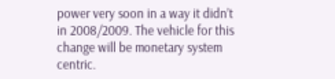power very soon in a way it didn’t in 2008/2009. The vehicle for this change will be monetary system centric.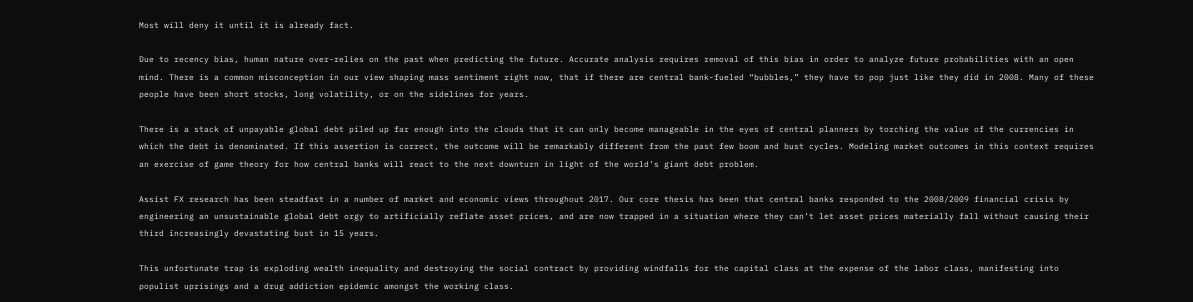Most will deny it until it is already fact.

Due to recency bias, human nature over-relies on the past when predicting the future. Accurate analysis requires removal of this bias in order to analyze future probabilities with an open mind. There is a common misconception in our view shaping mass sentiment right now, that if there are central bank-fueled “bubbles,” they have to pop just like they did in 2008. Many of these people have been short stocks, long volatility, or on the sidelines for years.

There is a stack of unpayable global debt piled up far enough into the clouds that it can only become manageable in the eyes of central planners by torching the value of the currencies in which the debt is denominated. If this assertion is correct, the outcome will be remarkably different from the past few boom and bust cycles. Modeling market outcomes in this context requires an exercise of game theory for how central banks will react to the next downturn in light of the world’s giant debt problem.

Assist FX research has been steadfast in a number of market and economic views throughout 2017. Our core thesis has been that central banks responded to the 2008/2009 financial crisis by engineering an unsustainable global debt orgy to artificially reflate asset prices, and are now trapped in a situation where they can’t let asset prices materially fall without causing their third increasingly devastating bust in 15 years.

This unfortunate trap is exploding wealth inequality and destroying the social contract by providing windfalls for the capital class at the expense of the labor class, manifesting into populist uprisings and a drug addiction epidemic amongst the working class.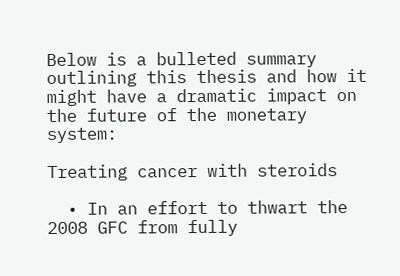Below is a bulleted summary outlining this thesis and how it might have a dramatic impact on the future of the monetary system:

Treating cancer with steroids

  • In an effort to thwart the 2008 GFC from fully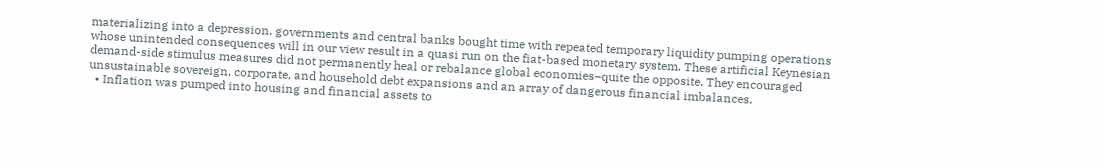materializing into a depression, governments and central banks bought time with repeated temporary liquidity pumping operations whose unintended consequences will in our view result in a quasi run on the fiat-based monetary system. These artificial Keynesian demand-side stimulus measures did not permanently heal or rebalance global economies–quite the opposite. They encouraged unsustainable sovereign, corporate, and household debt expansions and an array of dangerous financial imbalances.
  • Inflation was pumped into housing and financial assets to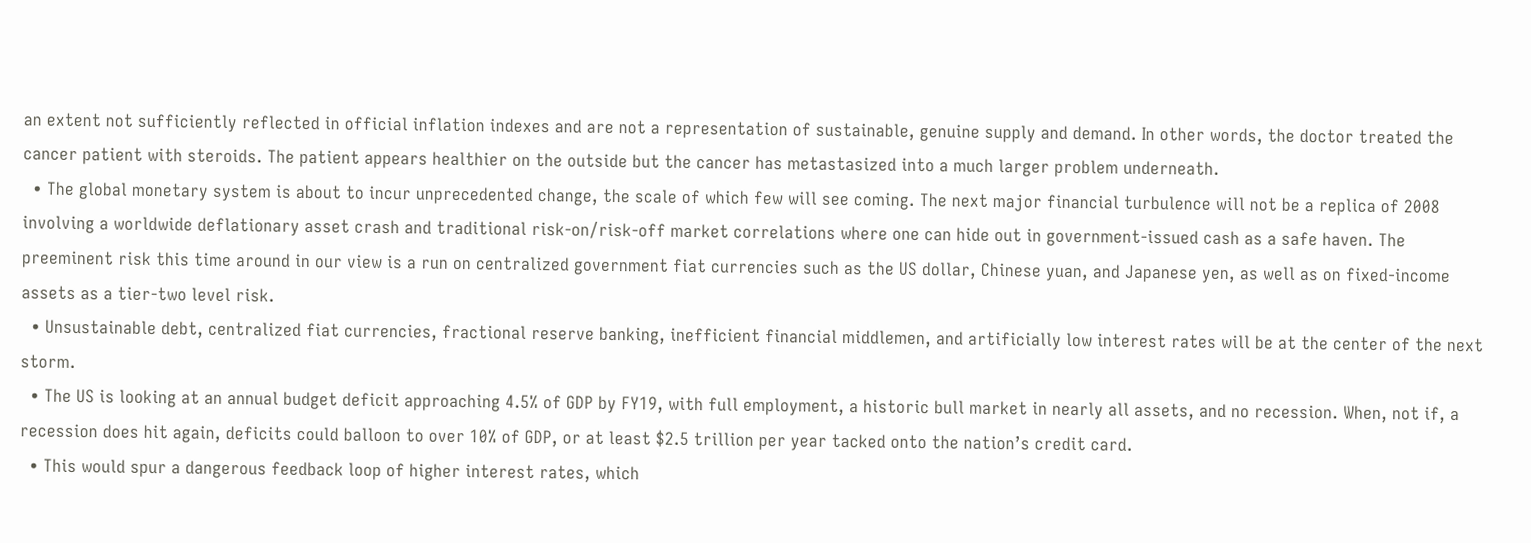an extent not sufficiently reflected in official inflation indexes and are not a representation of sustainable, genuine supply and demand. In other words, the doctor treated the cancer patient with steroids. The patient appears healthier on the outside but the cancer has metastasized into a much larger problem underneath.
  • The global monetary system is about to incur unprecedented change, the scale of which few will see coming. The next major financial turbulence will not be a replica of 2008 involving a worldwide deflationary asset crash and traditional risk-on/risk-off market correlations where one can hide out in government-issued cash as a safe haven. The preeminent risk this time around in our view is a run on centralized government fiat currencies such as the US dollar, Chinese yuan, and Japanese yen, as well as on fixed-income assets as a tier-two level risk.
  • Unsustainable debt, centralized fiat currencies, fractional reserve banking, inefficient financial middlemen, and artificially low interest rates will be at the center of the next storm.
  • The US is looking at an annual budget deficit approaching 4.5% of GDP by FY19, with full employment, a historic bull market in nearly all assets, and no recession. When, not if, a recession does hit again, deficits could balloon to over 10% of GDP, or at least $2.5 trillion per year tacked onto the nation’s credit card.
  • This would spur a dangerous feedback loop of higher interest rates, which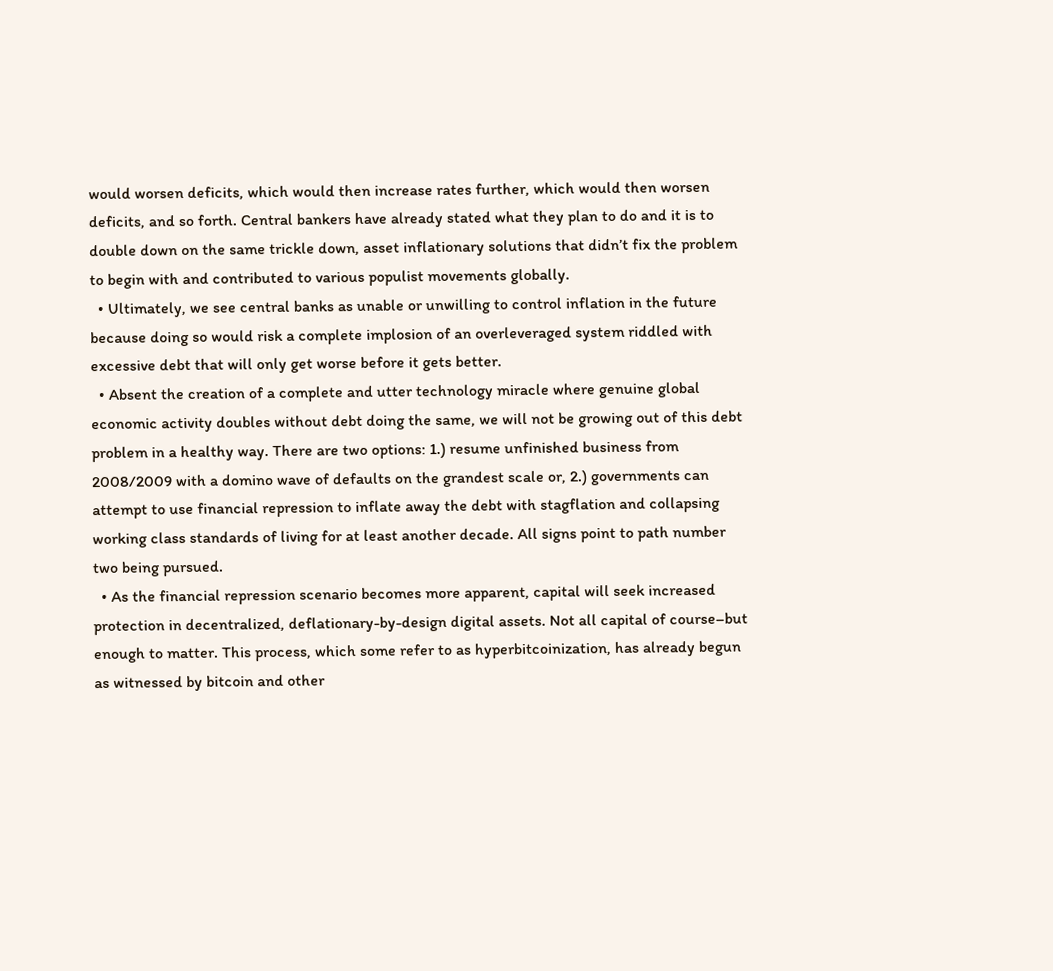would worsen deficits, which would then increase rates further, which would then worsen deficits, and so forth. Central bankers have already stated what they plan to do and it is to double down on the same trickle down, asset inflationary solutions that didn’t fix the problem to begin with and contributed to various populist movements globally.
  • Ultimately, we see central banks as unable or unwilling to control inflation in the future because doing so would risk a complete implosion of an overleveraged system riddled with excessive debt that will only get worse before it gets better.
  • Absent the creation of a complete and utter technology miracle where genuine global economic activity doubles without debt doing the same, we will not be growing out of this debt problem in a healthy way. There are two options: 1.) resume unfinished business from 2008/2009 with a domino wave of defaults on the grandest scale or, 2.) governments can attempt to use financial repression to inflate away the debt with stagflation and collapsing working class standards of living for at least another decade. All signs point to path number two being pursued.
  • As the financial repression scenario becomes more apparent, capital will seek increased protection in decentralized, deflationary-by-design digital assets. Not all capital of course–but enough to matter. This process, which some refer to as hyperbitcoinization, has already begun as witnessed by bitcoin and other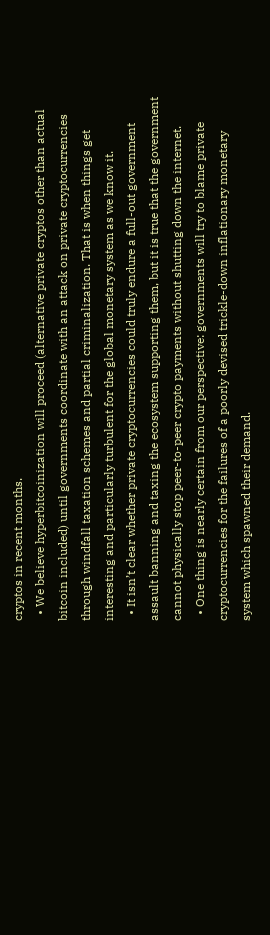cryptos in recent months.
  • We believe hyperbitcoinization will proceed (alternative private cryptos other than actual bitcoin included) until governments coordinate with an attack on private cryptocurrencies through windfall taxation schemes and partial criminalization. That is when things get interesting and particularly turbulent for the global monetary system as we know it.
  • It isn’t clear whether private cryptocurrencies could truly endure a full-out government assault banning and taxing the ecosystem supporting them, but it is true that the government cannot physically stop peer-to-peer crypto payments without shutting down the internet.
  • One thing is nearly certain from our perspective: governments will try to blame private cryptocurrencies for the failures of a poorly devised trickle-down inflationary monetary system which spawned their demand.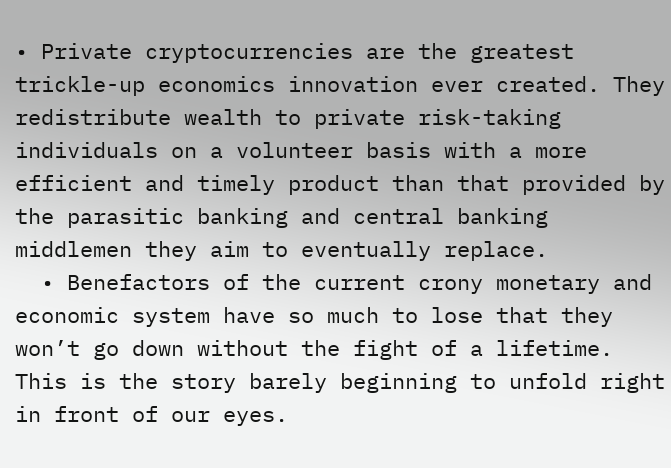• Private cryptocurrencies are the greatest trickle-up economics innovation ever created. They redistribute wealth to private risk-taking individuals on a volunteer basis with a more efficient and timely product than that provided by the parasitic banking and central banking middlemen they aim to eventually replace.
  • Benefactors of the current crony monetary and economic system have so much to lose that they won’t go down without the fight of a lifetime. This is the story barely beginning to unfold right in front of our eyes.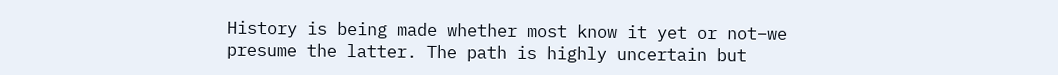History is being made whether most know it yet or not–we presume the latter. The path is highly uncertain but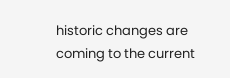historic changes are coming to the current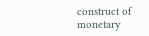construct of monetary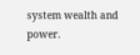system wealth and power.